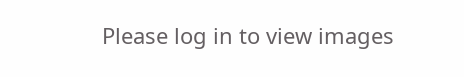Please log in to view images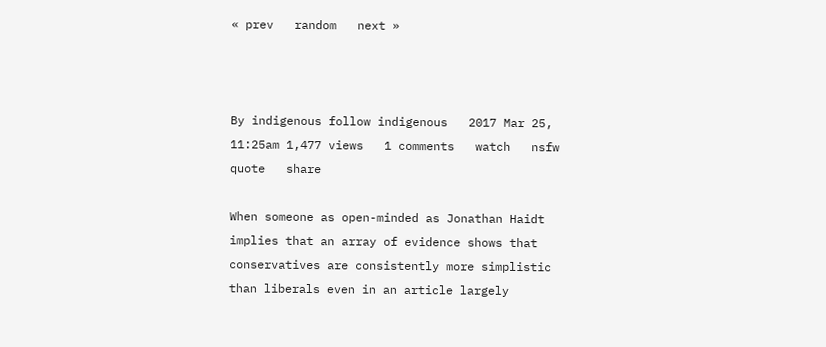« prev   random   next »



By indigenous follow indigenous   2017 Mar 25, 11:25am 1,477 views   1 comments   watch   nsfw   quote   share

When someone as open-minded as Jonathan Haidt implies that an array of evidence shows that conservatives are consistently more simplistic than liberals even in an article largely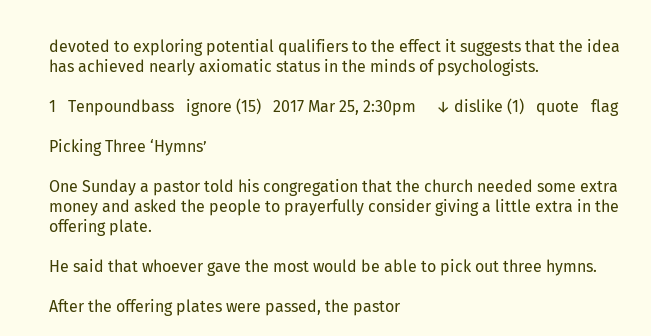devoted to exploring potential qualifiers to the effect it suggests that the idea has achieved nearly axiomatic status in the minds of psychologists.

1   Tenpoundbass   ignore (15)   2017 Mar 25, 2:30pm     ↓ dislike (1)   quote   flag

Picking Three ‘Hymns’

One Sunday a pastor told his congregation that the church needed some extra money and asked the people to prayerfully consider giving a little extra in the offering plate.

He said that whoever gave the most would be able to pick out three hymns.

After the offering plates were passed, the pastor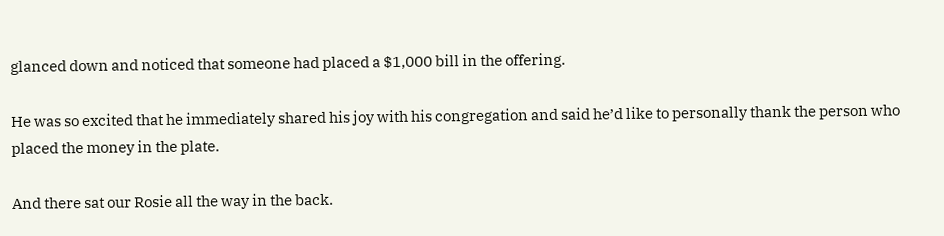glanced down and noticed that someone had placed a $1,000 bill in the offering.

He was so excited that he immediately shared his joy with his congregation and said he’d like to personally thank the person who placed the money in the plate.

And there sat our Rosie all the way in the back.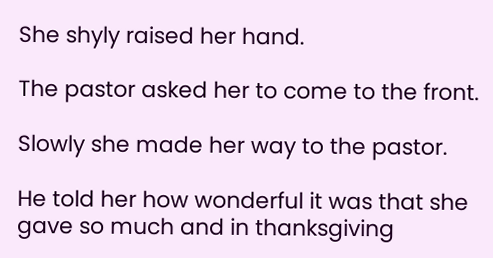She shyly raised her hand.

The pastor asked her to come to the front.

Slowly she made her way to the pastor.

He told her how wonderful it was that she gave so much and in thanksgiving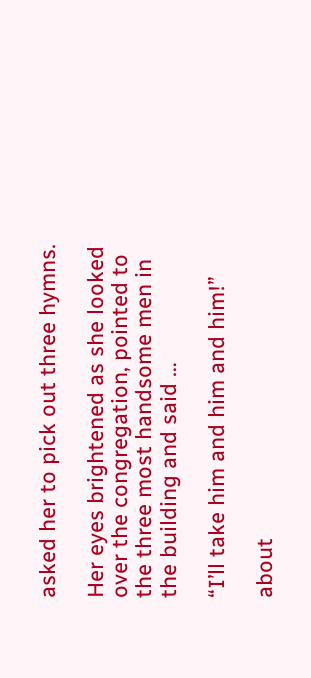asked her to pick out three hymns.

Her eyes brightened as she looked over the congregation, pointed to the three most handsome men in the building and said …

“I’ll take him and him and him!”

about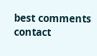best comments   contact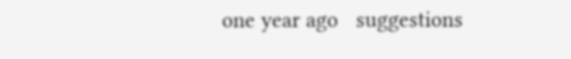one year ago   suggestions